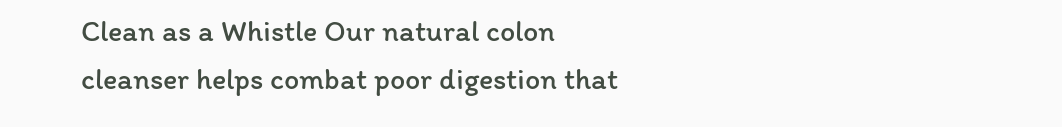Clean as a Whistle Our natural colon cleanser helps combat poor digestion that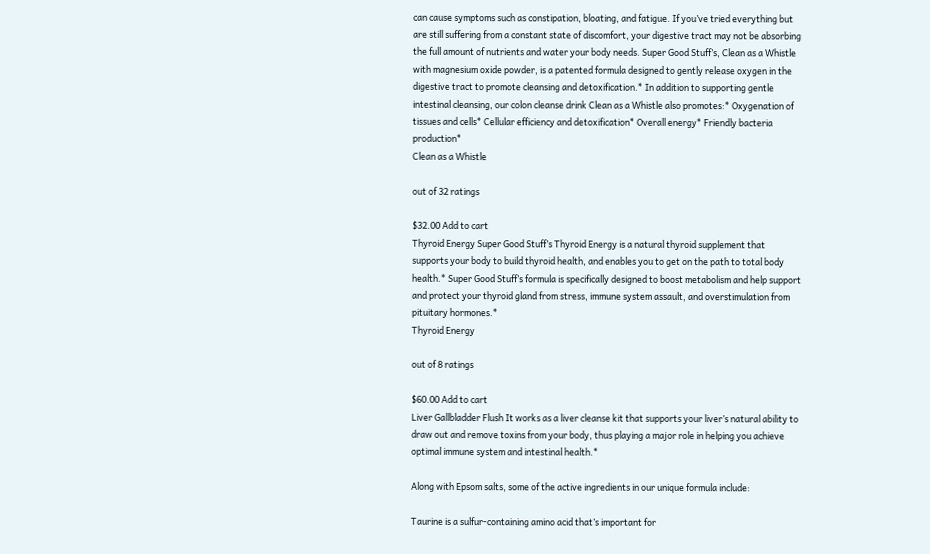can cause symptoms such as constipation, bloating, and fatigue. If you’ve tried everything but are still suffering from a constant state of discomfort, your digestive tract may not be absorbing the full amount of nutrients and water your body needs. Super Good Stuff’s, Clean as a Whistle with magnesium oxide powder, is a patented formula designed to gently release oxygen in the digestive tract to promote cleansing and detoxification.* In addition to supporting gentle intestinal cleansing, our colon cleanse drink Clean as a Whistle also promotes:* Oxygenation of tissues and cells* Cellular efficiency and detoxification* Overall energy* Friendly bacteria production*
Clean as a Whistle

out of 32 ratings

$32.00 Add to cart
Thyroid Energy Super Good Stuff’s Thyroid Energy is a natural thyroid supplement that supports your body to build thyroid health, and enables you to get on the path to total body health.* Super Good Stuff’s formula is specifically designed to boost metabolism and help support and protect your thyroid gland from stress, immune system assault, and overstimulation from pituitary hormones.*
Thyroid Energy

out of 8 ratings

$60.00 Add to cart
Liver Gallbladder Flush It works as a liver cleanse kit that supports your liver’s natural ability to draw out and remove toxins from your body, thus playing a major role in helping you achieve optimal immune system and intestinal health.*

Along with Epsom salts, some of the active ingredients in our unique formula include:

Taurine is a sulfur-containing amino acid that’s important for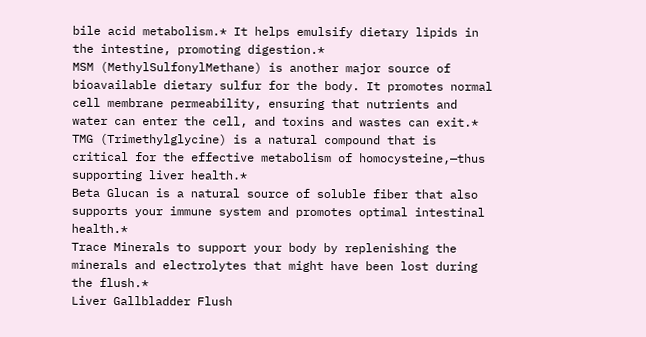bile acid metabolism.* It helps emulsify dietary lipids in the intestine, promoting digestion.*
MSM (MethylSulfonylMethane) is another major source of bioavailable dietary sulfur for the body. It promotes normal cell membrane permeability, ensuring that nutrients and water can enter the cell, and toxins and wastes can exit.*
TMG (Trimethylglycine) is a natural compound that is critical for the effective metabolism of homocysteine,—thus supporting liver health.*
Beta Glucan is a natural source of soluble fiber that also supports your immune system and promotes optimal intestinal health.*
Trace Minerals to support your body by replenishing the minerals and electrolytes that might have been lost during the flush.*
Liver Gallbladder Flush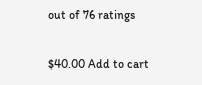out of 76 ratings

$40.00 Add to cart